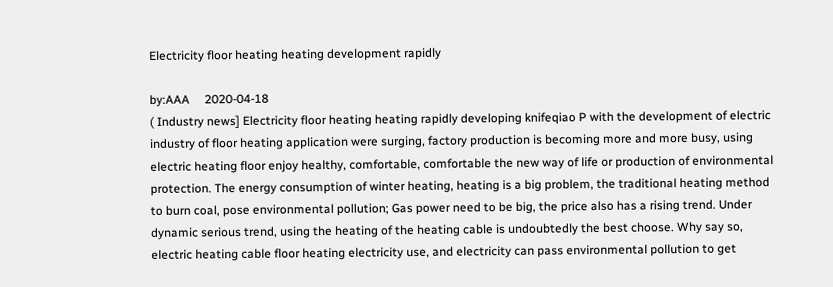Electricity floor heating heating development rapidly

by:AAA     2020-04-18
( Industry news] Electricity floor heating heating rapidly developing knifeqiao P with the development of electric industry of floor heating application were surging, factory production is becoming more and more busy, using electric heating floor enjoy healthy, comfortable, comfortable the new way of life or production of environmental protection. The energy consumption of winter heating, heating is a big problem, the traditional heating method to burn coal, pose environmental pollution; Gas power need to be big, the price also has a rising trend. Under dynamic serious trend, using the heating of the heating cable is undoubtedly the best choose. Why say so, electric heating cable floor heating electricity use, and electricity can pass environmental pollution to get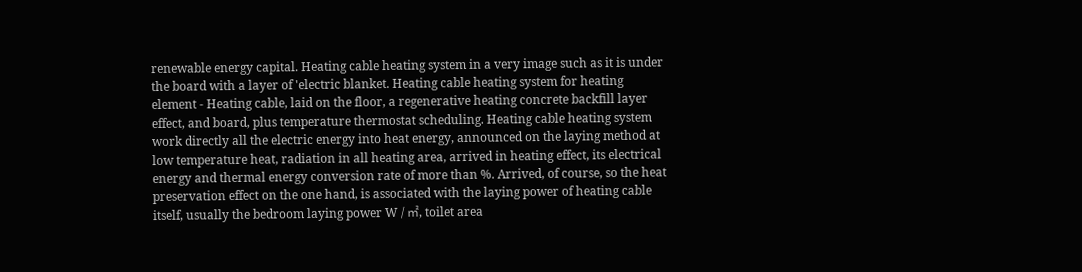renewable energy capital. Heating cable heating system in a very image such as it is under the board with a layer of 'electric blanket. Heating cable heating system for heating element - Heating cable, laid on the floor, a regenerative heating concrete backfill layer effect, and board, plus temperature thermostat scheduling. Heating cable heating system work directly all the electric energy into heat energy, announced on the laying method at low temperature heat, radiation in all heating area, arrived in heating effect, its electrical energy and thermal energy conversion rate of more than %. Arrived, of course, so the heat preservation effect on the one hand, is associated with the laying power of heating cable itself, usually the bedroom laying power W / ㎡, toilet area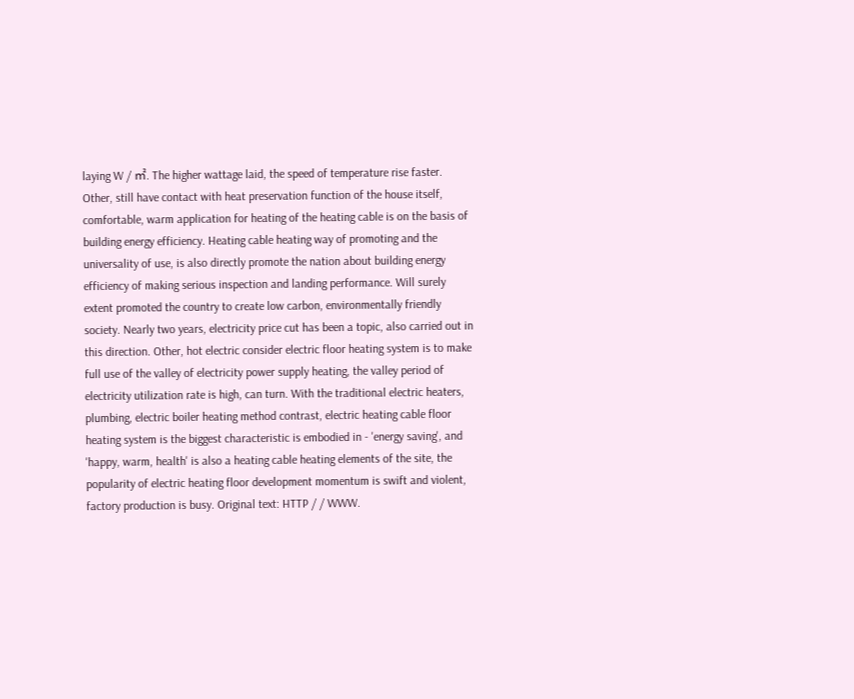laying W / ㎡. The higher wattage laid, the speed of temperature rise faster. Other, still have contact with heat preservation function of the house itself, comfortable, warm application for heating of the heating cable is on the basis of building energy efficiency. Heating cable heating way of promoting and the universality of use, is also directly promote the nation about building energy efficiency of making serious inspection and landing performance. Will surely extent promoted the country to create low carbon, environmentally friendly society. Nearly two years, electricity price cut has been a topic, also carried out in this direction. Other, hot electric consider electric floor heating system is to make full use of the valley of electricity power supply heating, the valley period of electricity utilization rate is high, can turn. With the traditional electric heaters, plumbing, electric boiler heating method contrast, electric heating cable floor heating system is the biggest characteristic is embodied in - 'energy saving', and 'happy, warm, health' is also a heating cable heating elements of the site, the popularity of electric heating floor development momentum is swift and violent, factory production is busy. Original text: HTTP / / WWW.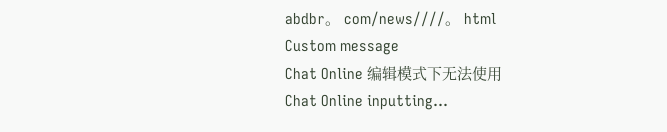abdbr。 com/news////。 html
Custom message
Chat Online 编辑模式下无法使用
Chat Online inputting...